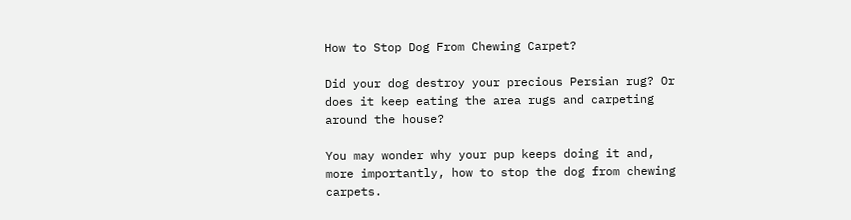How to Stop Dog From Chewing Carpet?

Did your dog destroy your precious Persian rug? Or does it keep eating the area rugs and carpeting around the house?

You may wonder why your pup keeps doing it and, more importantly, how to stop the dog from chewing carpets.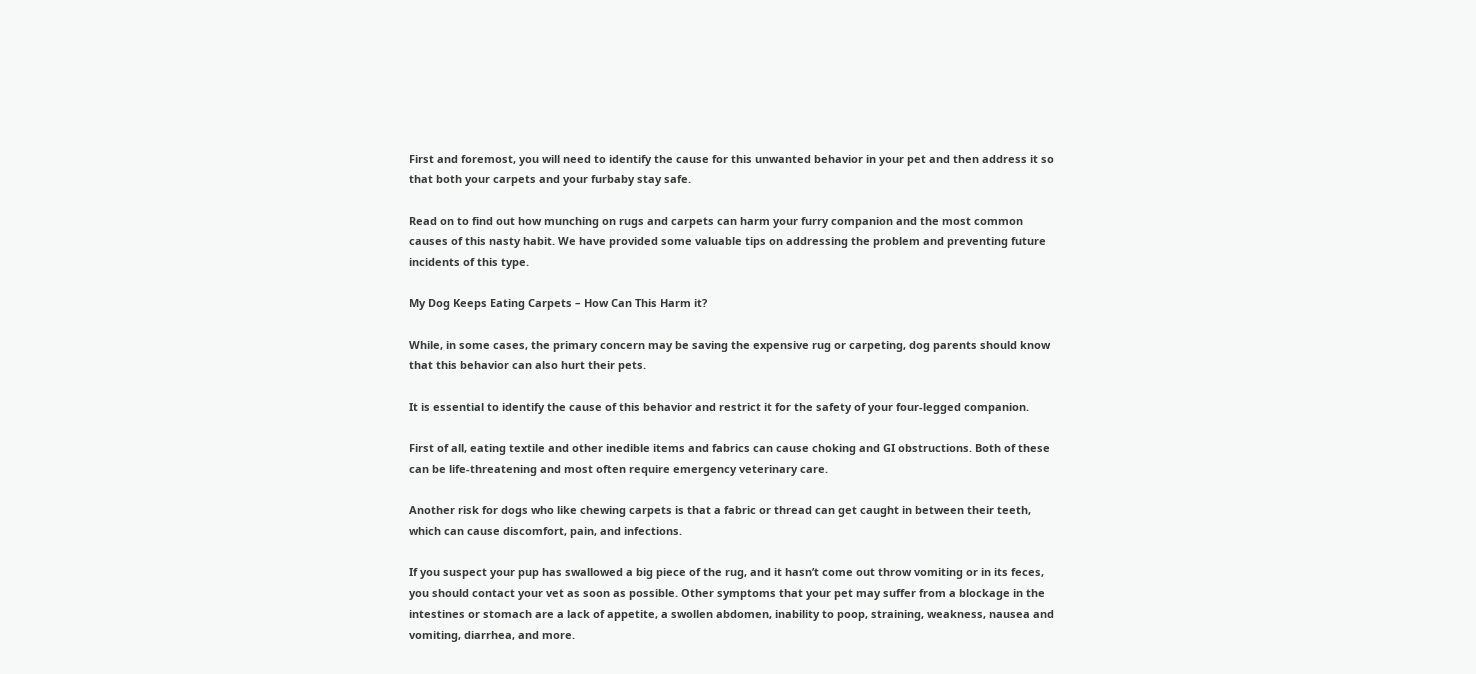First and foremost, you will need to identify the cause for this unwanted behavior in your pet and then address it so that both your carpets and your furbaby stay safe.

Read on to find out how munching on rugs and carpets can harm your furry companion and the most common causes of this nasty habit. We have provided some valuable tips on addressing the problem and preventing future incidents of this type.

My Dog Keeps Eating Carpets – How Can This Harm it?

While, in some cases, the primary concern may be saving the expensive rug or carpeting, dog parents should know that this behavior can also hurt their pets.

It is essential to identify the cause of this behavior and restrict it for the safety of your four-legged companion.

First of all, eating textile and other inedible items and fabrics can cause choking and GI obstructions. Both of these can be life-threatening and most often require emergency veterinary care.

Another risk for dogs who like chewing carpets is that a fabric or thread can get caught in between their teeth, which can cause discomfort, pain, and infections.

If you suspect your pup has swallowed a big piece of the rug, and it hasn’t come out throw vomiting or in its feces, you should contact your vet as soon as possible. Other symptoms that your pet may suffer from a blockage in the intestines or stomach are a lack of appetite, a swollen abdomen, inability to poop, straining, weakness, nausea and vomiting, diarrhea, and more.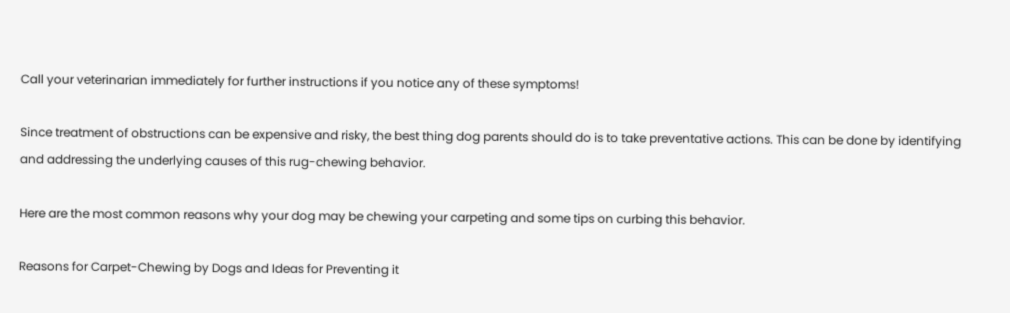Call your veterinarian immediately for further instructions if you notice any of these symptoms!

Since treatment of obstructions can be expensive and risky, the best thing dog parents should do is to take preventative actions. This can be done by identifying and addressing the underlying causes of this rug-chewing behavior.

Here are the most common reasons why your dog may be chewing your carpeting and some tips on curbing this behavior.

Reasons for Carpet-Chewing by Dogs and Ideas for Preventing it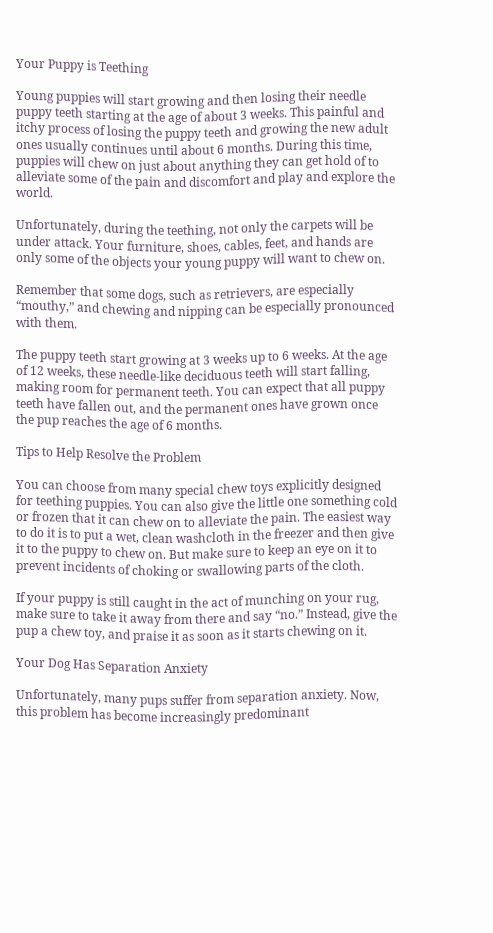Your Puppy is Teething

Young puppies will start growing and then losing their needle puppy teeth starting at the age of about 3 weeks. This painful and itchy process of losing the puppy teeth and growing the new adult ones usually continues until about 6 months. During this time, puppies will chew on just about anything they can get hold of to alleviate some of the pain and discomfort and play and explore the world.

Unfortunately, during the teething, not only the carpets will be under attack. Your furniture, shoes, cables, feet, and hands are only some of the objects your young puppy will want to chew on.

Remember that some dogs, such as retrievers, are especially “mouthy,” and chewing and nipping can be especially pronounced with them.

The puppy teeth start growing at 3 weeks up to 6 weeks. At the age of 12 weeks, these needle-like deciduous teeth will start falling, making room for permanent teeth. You can expect that all puppy teeth have fallen out, and the permanent ones have grown once the pup reaches the age of 6 months.

Tips to Help Resolve the Problem

You can choose from many special chew toys explicitly designed for teething puppies. You can also give the little one something cold or frozen that it can chew on to alleviate the pain. The easiest way to do it is to put a wet, clean washcloth in the freezer and then give it to the puppy to chew on. But make sure to keep an eye on it to prevent incidents of choking or swallowing parts of the cloth.

If your puppy is still caught in the act of munching on your rug, make sure to take it away from there and say “no.” Instead, give the pup a chew toy, and praise it as soon as it starts chewing on it.

Your Dog Has Separation Anxiety

Unfortunately, many pups suffer from separation anxiety. Now, this problem has become increasingly predominant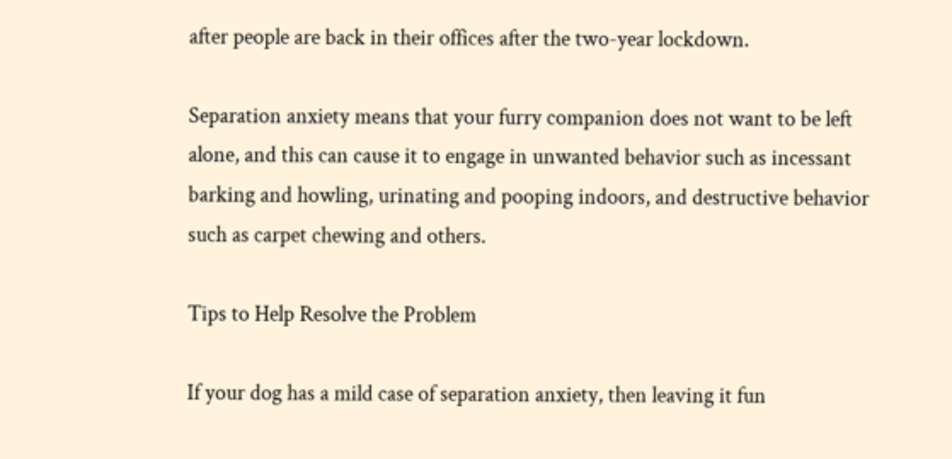after people are back in their offices after the two-year lockdown.

Separation anxiety means that your furry companion does not want to be left alone, and this can cause it to engage in unwanted behavior such as incessant barking and howling, urinating and pooping indoors, and destructive behavior such as carpet chewing and others.

Tips to Help Resolve the Problem

If your dog has a mild case of separation anxiety, then leaving it fun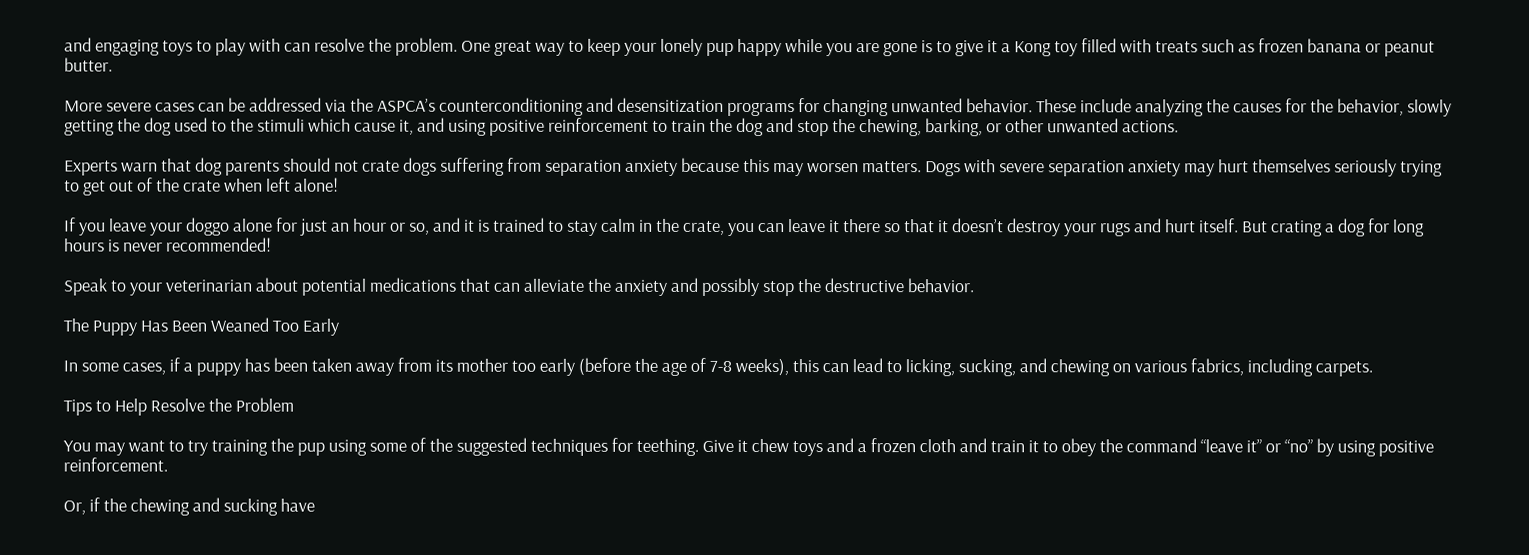and engaging toys to play with can resolve the problem. One great way to keep your lonely pup happy while you are gone is to give it a Kong toy filled with treats such as frozen banana or peanut butter.

More severe cases can be addressed via the ASPCA’s counterconditioning and desensitization programs for changing unwanted behavior. These include analyzing the causes for the behavior, slowly getting the dog used to the stimuli which cause it, and using positive reinforcement to train the dog and stop the chewing, barking, or other unwanted actions.

Experts warn that dog parents should not crate dogs suffering from separation anxiety because this may worsen matters. Dogs with severe separation anxiety may hurt themselves seriously trying to get out of the crate when left alone!

If you leave your doggo alone for just an hour or so, and it is trained to stay calm in the crate, you can leave it there so that it doesn’t destroy your rugs and hurt itself. But crating a dog for long hours is never recommended!

Speak to your veterinarian about potential medications that can alleviate the anxiety and possibly stop the destructive behavior.

The Puppy Has Been Weaned Too Early

In some cases, if a puppy has been taken away from its mother too early (before the age of 7-8 weeks), this can lead to licking, sucking, and chewing on various fabrics, including carpets.

Tips to Help Resolve the Problem

You may want to try training the pup using some of the suggested techniques for teething. Give it chew toys and a frozen cloth and train it to obey the command “leave it” or “no” by using positive reinforcement.

Or, if the chewing and sucking have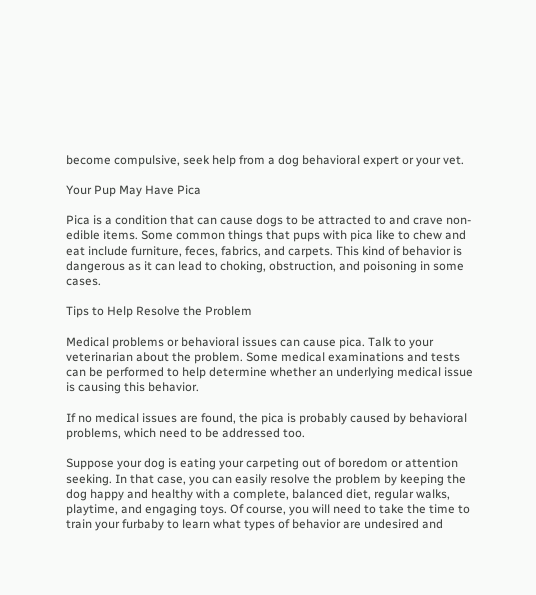become compulsive, seek help from a dog behavioral expert or your vet.

Your Pup May Have Pica

Pica is a condition that can cause dogs to be attracted to and crave non-edible items. Some common things that pups with pica like to chew and eat include furniture, feces, fabrics, and carpets. This kind of behavior is dangerous as it can lead to choking, obstruction, and poisoning in some cases.

Tips to Help Resolve the Problem

Medical problems or behavioral issues can cause pica. Talk to your veterinarian about the problem. Some medical examinations and tests can be performed to help determine whether an underlying medical issue is causing this behavior.

If no medical issues are found, the pica is probably caused by behavioral problems, which need to be addressed too.

Suppose your dog is eating your carpeting out of boredom or attention seeking. In that case, you can easily resolve the problem by keeping the dog happy and healthy with a complete, balanced diet, regular walks, playtime, and engaging toys. Of course, you will need to take the time to train your furbaby to learn what types of behavior are undesired and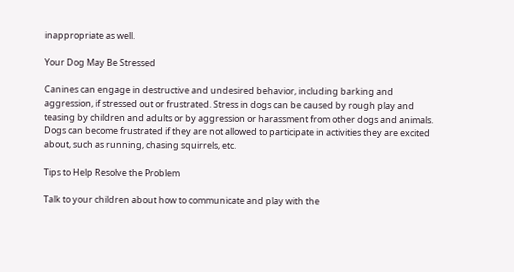inappropriate as well.

Your Dog May Be Stressed

Canines can engage in destructive and undesired behavior, including barking and aggression, if stressed out or frustrated. Stress in dogs can be caused by rough play and teasing by children and adults or by aggression or harassment from other dogs and animals. Dogs can become frustrated if they are not allowed to participate in activities they are excited about, such as running, chasing squirrels, etc.

Tips to Help Resolve the Problem

Talk to your children about how to communicate and play with the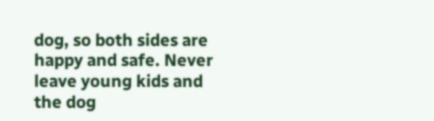dog, so both sides are happy and safe. Never leave young kids and the dog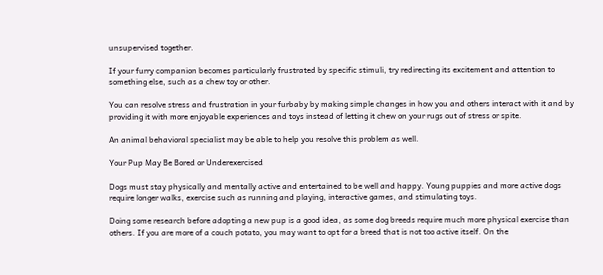unsupervised together.

If your furry companion becomes particularly frustrated by specific stimuli, try redirecting its excitement and attention to something else, such as a chew toy or other.

You can resolve stress and frustration in your furbaby by making simple changes in how you and others interact with it and by providing it with more enjoyable experiences and toys instead of letting it chew on your rugs out of stress or spite.

An animal behavioral specialist may be able to help you resolve this problem as well.

Your Pup May Be Bored or Underexercised

Dogs must stay physically and mentally active and entertained to be well and happy. Young puppies and more active dogs require longer walks, exercise such as running and playing, interactive games, and stimulating toys.

Doing some research before adopting a new pup is a good idea, as some dog breeds require much more physical exercise than others. If you are more of a couch potato, you may want to opt for a breed that is not too active itself. On the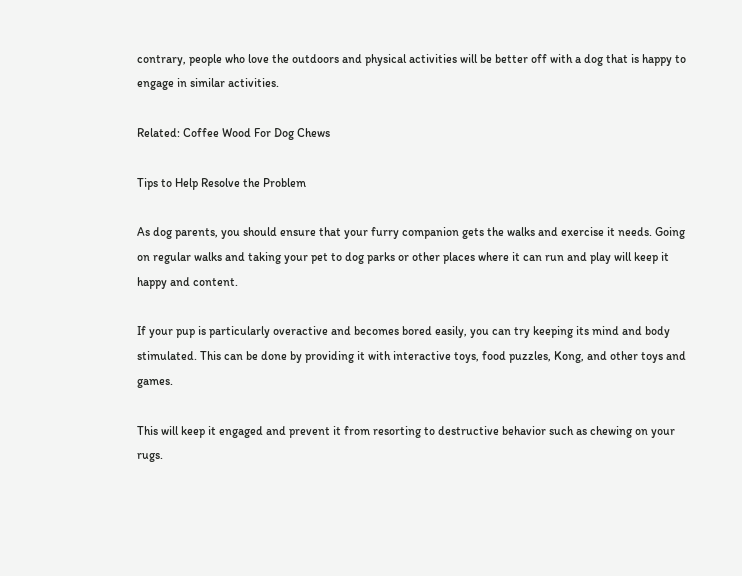contrary, people who love the outdoors and physical activities will be better off with a dog that is happy to engage in similar activities.

Related: Coffee Wood For Dog Chews

Tips to Help Resolve the Problem

As dog parents, you should ensure that your furry companion gets the walks and exercise it needs. Going on regular walks and taking your pet to dog parks or other places where it can run and play will keep it happy and content.

If your pup is particularly overactive and becomes bored easily, you can try keeping its mind and body stimulated. This can be done by providing it with interactive toys, food puzzles, Kong, and other toys and games.

This will keep it engaged and prevent it from resorting to destructive behavior such as chewing on your rugs.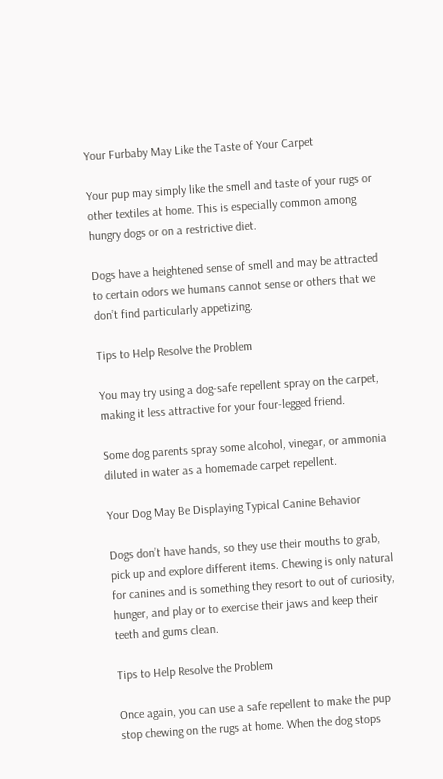Your Furbaby May Like the Taste of Your Carpet

Your pup may simply like the smell and taste of your rugs or other textiles at home. This is especially common among hungry dogs or on a restrictive diet.

Dogs have a heightened sense of smell and may be attracted to certain odors we humans cannot sense or others that we don’t find particularly appetizing.

Tips to Help Resolve the Problem

You may try using a dog-safe repellent spray on the carpet, making it less attractive for your four-legged friend.

Some dog parents spray some alcohol, vinegar, or ammonia diluted in water as a homemade carpet repellent.

Your Dog May Be Displaying Typical Canine Behavior

Dogs don’t have hands, so they use their mouths to grab, pick up and explore different items. Chewing is only natural for canines and is something they resort to out of curiosity, hunger, and play or to exercise their jaws and keep their teeth and gums clean.

Tips to Help Resolve the Problem

Once again, you can use a safe repellent to make the pup stop chewing on the rugs at home. When the dog stops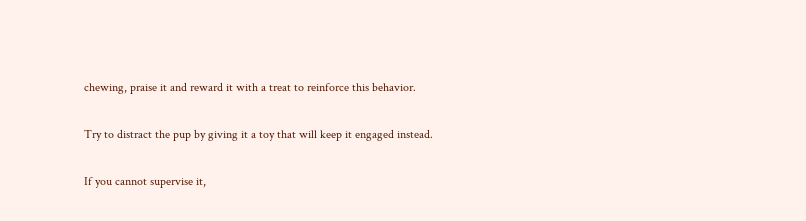chewing, praise it and reward it with a treat to reinforce this behavior.

Try to distract the pup by giving it a toy that will keep it engaged instead.

If you cannot supervise it,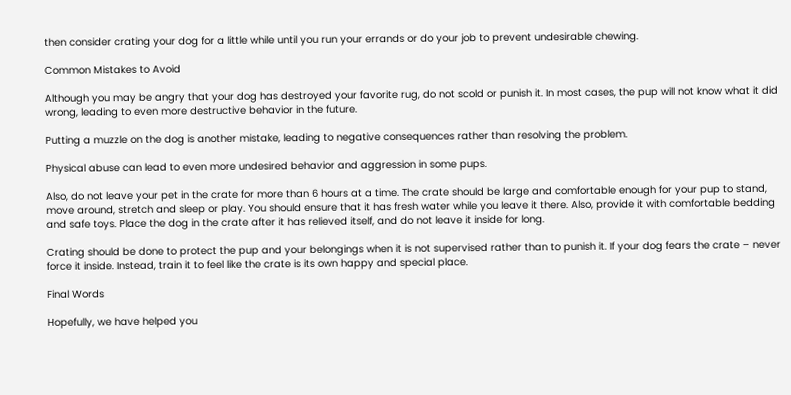then consider crating your dog for a little while until you run your errands or do your job to prevent undesirable chewing.

Common Mistakes to Avoid

Although you may be angry that your dog has destroyed your favorite rug, do not scold or punish it. In most cases, the pup will not know what it did wrong, leading to even more destructive behavior in the future.

Putting a muzzle on the dog is another mistake, leading to negative consequences rather than resolving the problem.

Physical abuse can lead to even more undesired behavior and aggression in some pups.

Also, do not leave your pet in the crate for more than 6 hours at a time. The crate should be large and comfortable enough for your pup to stand, move around, stretch and sleep or play. You should ensure that it has fresh water while you leave it there. Also, provide it with comfortable bedding and safe toys. Place the dog in the crate after it has relieved itself, and do not leave it inside for long.

Crating should be done to protect the pup and your belongings when it is not supervised rather than to punish it. If your dog fears the crate – never force it inside. Instead, train it to feel like the crate is its own happy and special place.

Final Words

Hopefully, we have helped you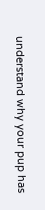understand why your pup has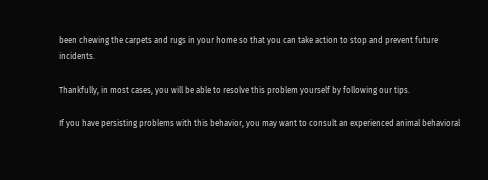been chewing the carpets and rugs in your home so that you can take action to stop and prevent future incidents.

Thankfully, in most cases, you will be able to resolve this problem yourself by following our tips.

If you have persisting problems with this behavior, you may want to consult an experienced animal behavioral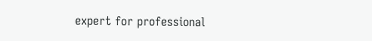expert for professional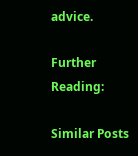advice.

Further Reading:

Similar Posts